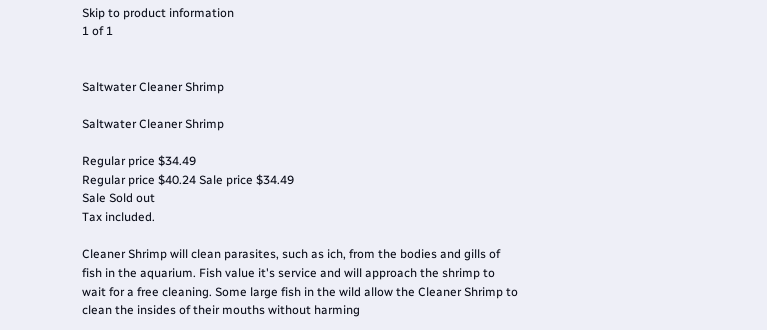Skip to product information
1 of 1


Saltwater Cleaner Shrimp

Saltwater Cleaner Shrimp

Regular price $34.49
Regular price $40.24 Sale price $34.49
Sale Sold out
Tax included.

Cleaner Shrimp will clean parasites, such as ich, from the bodies and gills of fish in the aquarium. Fish value it's service and will approach the shrimp to wait for a free cleaning. Some large fish in the wild allow the Cleaner Shrimp to clean the insides of their mouths without harming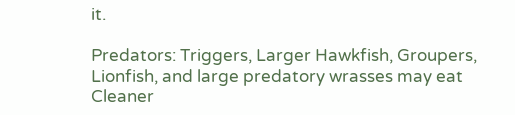it.

Predators: Triggers, Larger Hawkfish, Groupers, Lionfish, and large predatory wrasses may eat Cleaner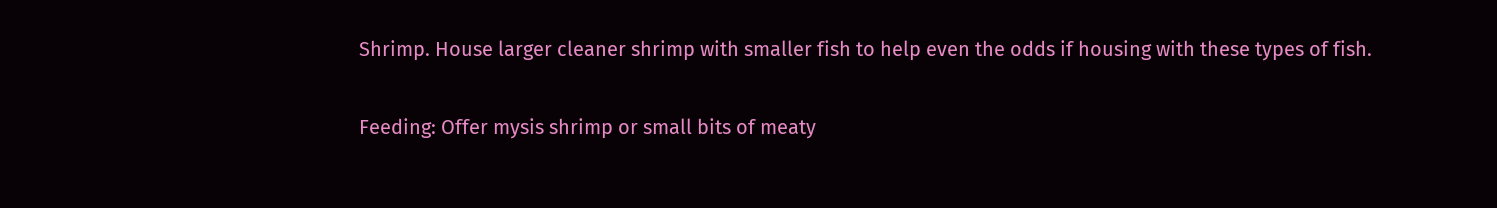Shrimp. House larger cleaner shrimp with smaller fish to help even the odds if housing with these types of fish.

Feeding: Offer mysis shrimp or small bits of meaty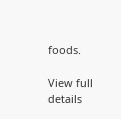foods.

View full details